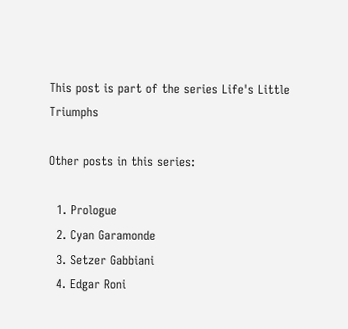This post is part of the series Life's Little Triumphs

Other posts in this series:

  1. Prologue
  2. Cyan Garamonde
  3. Setzer Gabbiani
  4. Edgar Roni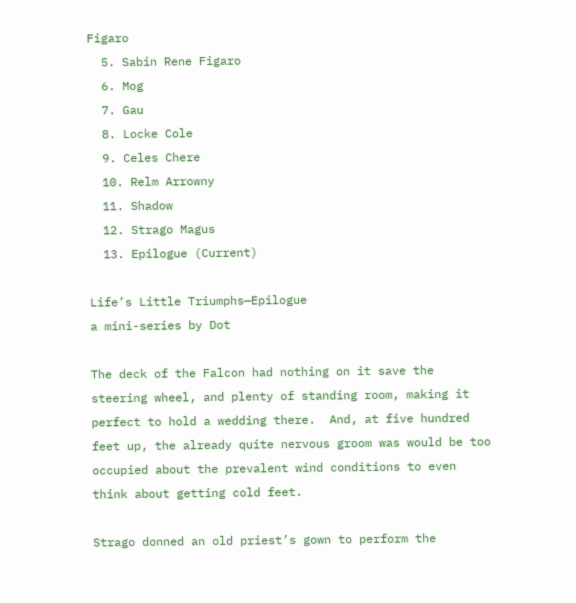Figaro
  5. Sabin Rene Figaro
  6. Mog
  7. Gau
  8. Locke Cole
  9. Celes Chere
  10. Relm Arrowny
  11. Shadow
  12. Strago Magus
  13. Epilogue (Current)

Life’s Little Triumphs—Epilogue
a mini-series by Dot

The deck of the Falcon had nothing on it save the steering wheel, and plenty of standing room, making it perfect to hold a wedding there.  And, at five hundred feet up, the already quite nervous groom was would be too occupied about the prevalent wind conditions to even think about getting cold feet.

Strago donned an old priest’s gown to perform the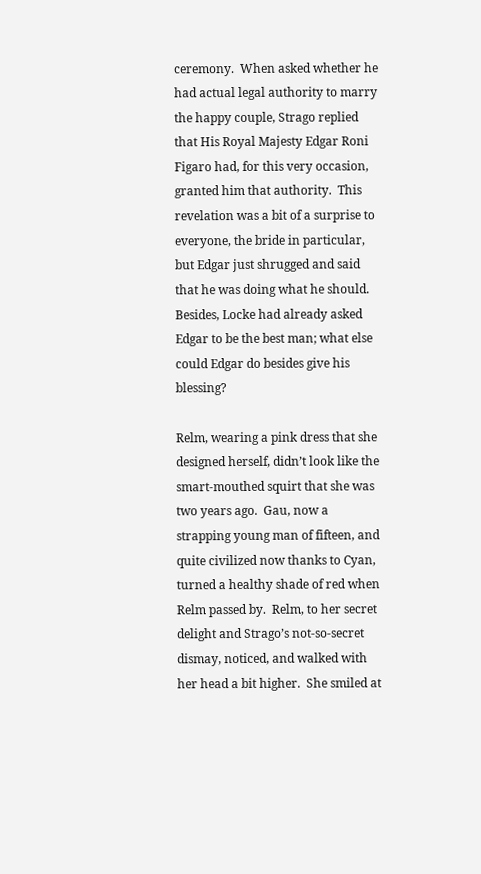ceremony.  When asked whether he had actual legal authority to marry the happy couple, Strago replied that His Royal Majesty Edgar Roni Figaro had, for this very occasion, granted him that authority.  This revelation was a bit of a surprise to everyone, the bride in particular, but Edgar just shrugged and said that he was doing what he should.  Besides, Locke had already asked Edgar to be the best man; what else could Edgar do besides give his blessing?

Relm, wearing a pink dress that she designed herself, didn’t look like the smart-mouthed squirt that she was two years ago.  Gau, now a strapping young man of fifteen, and quite civilized now thanks to Cyan, turned a healthy shade of red when Relm passed by.  Relm, to her secret delight and Strago’s not-so-secret dismay, noticed, and walked with her head a bit higher.  She smiled at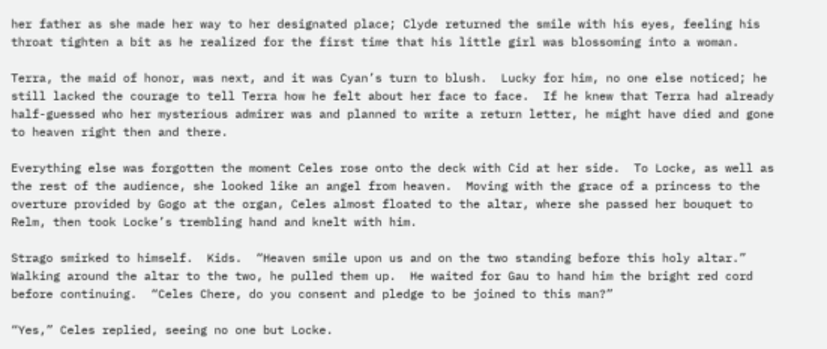her father as she made her way to her designated place; Clyde returned the smile with his eyes, feeling his throat tighten a bit as he realized for the first time that his little girl was blossoming into a woman.

Terra, the maid of honor, was next, and it was Cyan’s turn to blush.  Lucky for him, no one else noticed; he still lacked the courage to tell Terra how he felt about her face to face.  If he knew that Terra had already half-guessed who her mysterious admirer was and planned to write a return letter, he might have died and gone to heaven right then and there.

Everything else was forgotten the moment Celes rose onto the deck with Cid at her side.  To Locke, as well as the rest of the audience, she looked like an angel from heaven.  Moving with the grace of a princess to the overture provided by Gogo at the organ, Celes almost floated to the altar, where she passed her bouquet to Relm, then took Locke’s trembling hand and knelt with him.

Strago smirked to himself.  Kids.  “Heaven smile upon us and on the two standing before this holy altar.” Walking around the altar to the two, he pulled them up.  He waited for Gau to hand him the bright red cord before continuing.  “Celes Chere, do you consent and pledge to be joined to this man?”

“Yes,” Celes replied, seeing no one but Locke.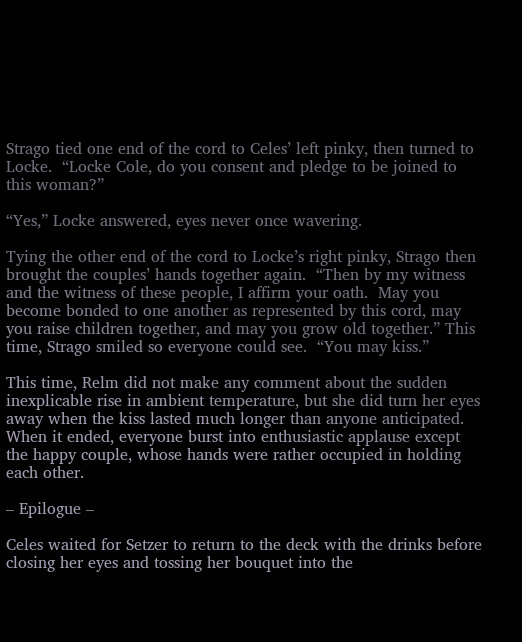Strago tied one end of the cord to Celes’ left pinky, then turned to Locke.  “Locke Cole, do you consent and pledge to be joined to this woman?”

“Yes,” Locke answered, eyes never once wavering.

Tying the other end of the cord to Locke’s right pinky, Strago then brought the couples’ hands together again.  “Then by my witness and the witness of these people, I affirm your oath.  May you become bonded to one another as represented by this cord, may you raise children together, and may you grow old together.” This time, Strago smiled so everyone could see.  “You may kiss.”

This time, Relm did not make any comment about the sudden inexplicable rise in ambient temperature, but she did turn her eyes away when the kiss lasted much longer than anyone anticipated.  When it ended, everyone burst into enthusiastic applause except the happy couple, whose hands were rather occupied in holding each other.

– Epilogue –

Celes waited for Setzer to return to the deck with the drinks before closing her eyes and tossing her bouquet into the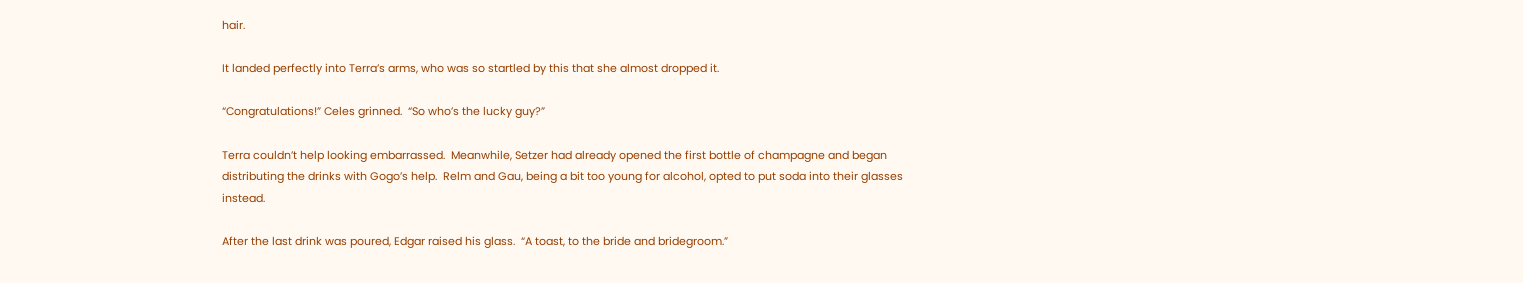hair.

It landed perfectly into Terra’s arms, who was so startled by this that she almost dropped it.

“Congratulations!” Celes grinned.  “So who’s the lucky guy?”

Terra couldn’t help looking embarrassed.  Meanwhile, Setzer had already opened the first bottle of champagne and began distributing the drinks with Gogo’s help.  Relm and Gau, being a bit too young for alcohol, opted to put soda into their glasses instead.

After the last drink was poured, Edgar raised his glass.  “A toast, to the bride and bridegroom.”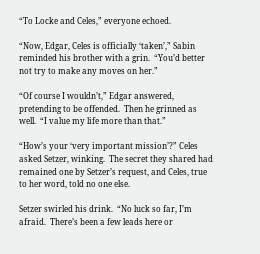“To Locke and Celes,” everyone echoed.

“Now, Edgar, Celes is officially ‘taken’,” Sabin reminded his brother with a grin.  “You’d better not try to make any moves on her.”

“Of course I wouldn’t,” Edgar answered, pretending to be offended.  Then he grinned as well.  “I value my life more than that.”

“How’s your ‘very important mission’?” Celes asked Setzer, winking.  The secret they shared had remained one by Setzer’s request, and Celes, true to her word, told no one else.

Setzer swirled his drink.  “No luck so far, I’m afraid.  There’s been a few leads here or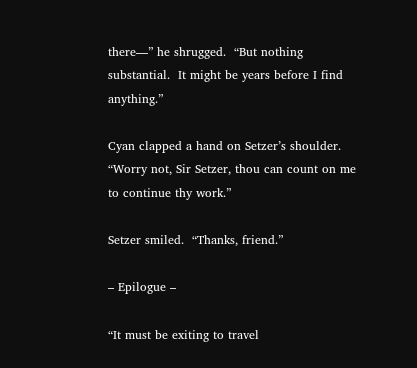there—” he shrugged.  “But nothing substantial.  It might be years before I find anything.”

Cyan clapped a hand on Setzer’s shoulder.  “Worry not, Sir Setzer, thou can count on me to continue thy work.”

Setzer smiled.  “Thanks, friend.”

– Epilogue –

“It must be exiting to travel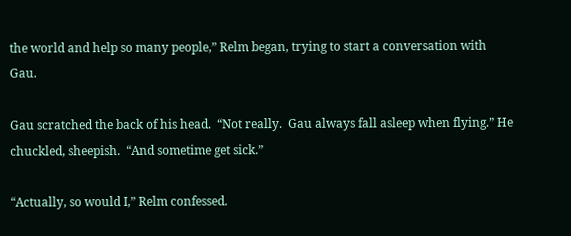the world and help so many people,” Relm began, trying to start a conversation with Gau.

Gau scratched the back of his head.  “Not really.  Gau always fall asleep when flying.” He chuckled, sheepish.  “And sometime get sick.”

“Actually, so would I,” Relm confessed.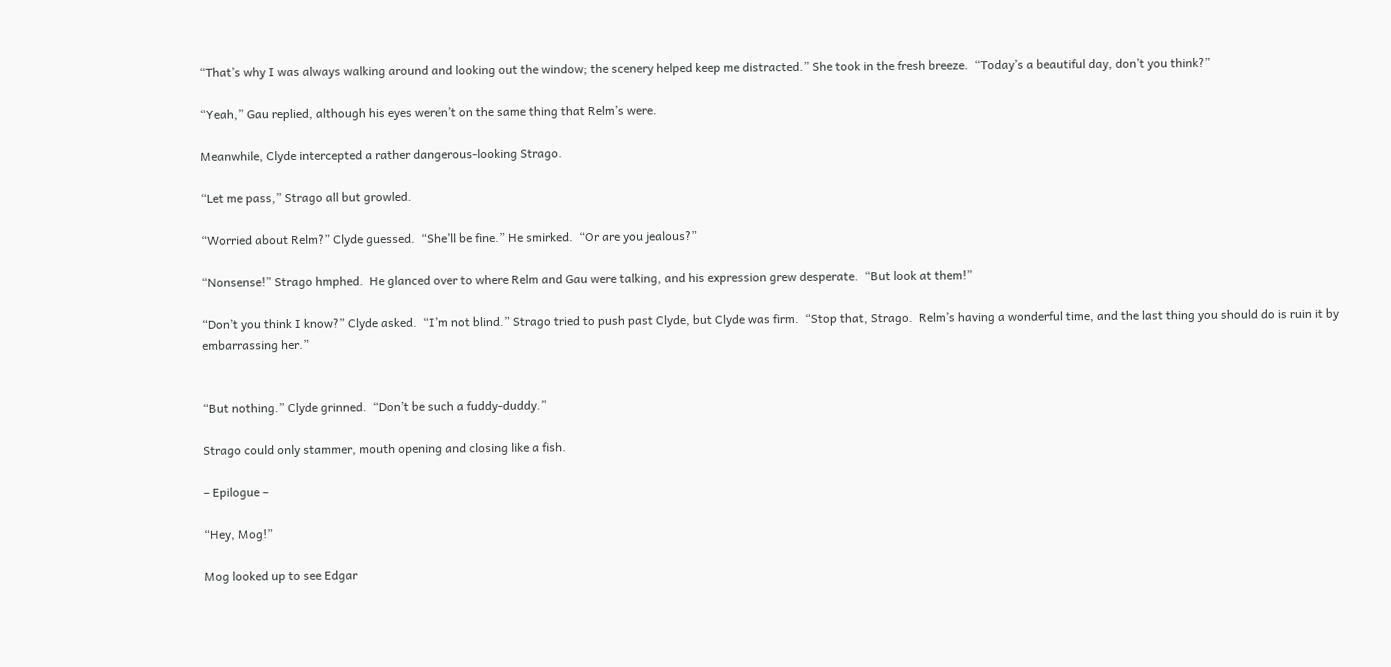“That’s why I was always walking around and looking out the window; the scenery helped keep me distracted.” She took in the fresh breeze.  “Today’s a beautiful day, don’t you think?”

“Yeah,” Gau replied, although his eyes weren’t on the same thing that Relm’s were.

Meanwhile, Clyde intercepted a rather dangerous-looking Strago.

“Let me pass,” Strago all but growled.

“Worried about Relm?” Clyde guessed.  “She’ll be fine.” He smirked.  “Or are you jealous?”

“Nonsense!” Strago hmphed.  He glanced over to where Relm and Gau were talking, and his expression grew desperate.  “But look at them!”

“Don’t you think I know?” Clyde asked.  “I’m not blind.” Strago tried to push past Clyde, but Clyde was firm.  “Stop that, Strago.  Relm’s having a wonderful time, and the last thing you should do is ruin it by embarrassing her.”


“But nothing.” Clyde grinned.  “Don’t be such a fuddy-duddy.”

Strago could only stammer, mouth opening and closing like a fish.

– Epilogue –

“Hey, Mog!”

Mog looked up to see Edgar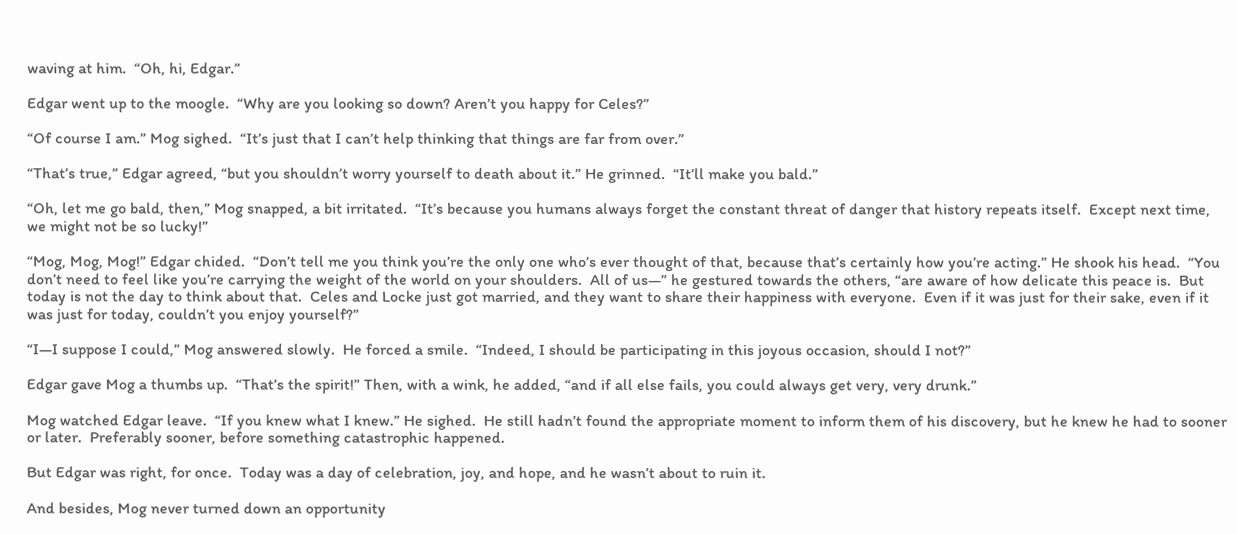waving at him.  “Oh, hi, Edgar.”

Edgar went up to the moogle.  “Why are you looking so down? Aren’t you happy for Celes?”

“Of course I am.” Mog sighed.  “It’s just that I can’t help thinking that things are far from over.”

“That’s true,” Edgar agreed, “but you shouldn’t worry yourself to death about it.” He grinned.  “It’ll make you bald.”

“Oh, let me go bald, then,” Mog snapped, a bit irritated.  “It’s because you humans always forget the constant threat of danger that history repeats itself.  Except next time, we might not be so lucky!”

“Mog, Mog, Mog!” Edgar chided.  “Don’t tell me you think you’re the only one who’s ever thought of that, because that’s certainly how you’re acting.” He shook his head.  “You don’t need to feel like you’re carrying the weight of the world on your shoulders.  All of us—” he gestured towards the others, “are aware of how delicate this peace is.  But today is not the day to think about that.  Celes and Locke just got married, and they want to share their happiness with everyone.  Even if it was just for their sake, even if it was just for today, couldn’t you enjoy yourself?”

“I—I suppose I could,” Mog answered slowly.  He forced a smile.  “Indeed, I should be participating in this joyous occasion, should I not?”

Edgar gave Mog a thumbs up.  “That’s the spirit!” Then, with a wink, he added, “and if all else fails, you could always get very, very drunk.”

Mog watched Edgar leave.  “If you knew what I knew.” He sighed.  He still hadn’t found the appropriate moment to inform them of his discovery, but he knew he had to sooner or later.  Preferably sooner, before something catastrophic happened.

But Edgar was right, for once.  Today was a day of celebration, joy, and hope, and he wasn’t about to ruin it.

And besides, Mog never turned down an opportunity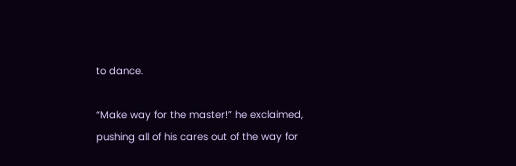to dance.

“Make way for the master!” he exclaimed, pushing all of his cares out of the way for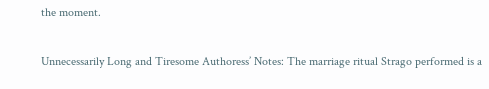the moment.

Unnecessarily Long and Tiresome Authoress’ Notes: The marriage ritual Strago performed is a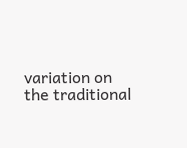variation on the traditional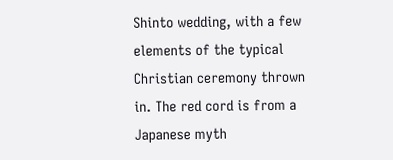Shinto wedding, with a few elements of the typical Christian ceremony thrown in. The red cord is from a Japanese myth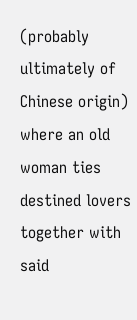(probably ultimately of Chinese origin) where an old woman ties destined lovers together with said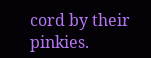cord by their pinkies.